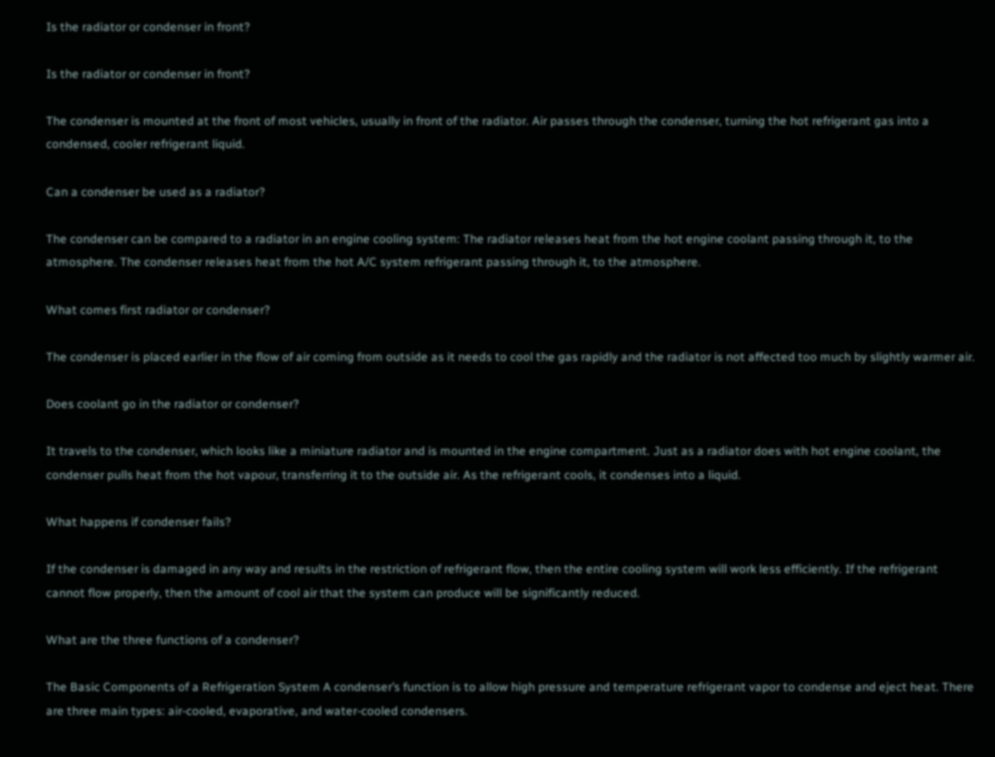Is the radiator or condenser in front?

Is the radiator or condenser in front?

The condenser is mounted at the front of most vehicles, usually in front of the radiator. Air passes through the condenser, turning the hot refrigerant gas into a condensed, cooler refrigerant liquid.

Can a condenser be used as a radiator?

The condenser can be compared to a radiator in an engine cooling system: The radiator releases heat from the hot engine coolant passing through it, to the atmosphere. The condenser releases heat from the hot A/C system refrigerant passing through it, to the atmosphere.

What comes first radiator or condenser?

The condenser is placed earlier in the flow of air coming from outside as it needs to cool the gas rapidly and the radiator is not affected too much by slightly warmer air.

Does coolant go in the radiator or condenser?

It travels to the condenser, which looks like a miniature radiator and is mounted in the engine compartment. Just as a radiator does with hot engine coolant, the condenser pulls heat from the hot vapour, transferring it to the outside air. As the refrigerant cools, it condenses into a liquid.

What happens if condenser fails?

If the condenser is damaged in any way and results in the restriction of refrigerant flow, then the entire cooling system will work less efficiently. If the refrigerant cannot flow properly, then the amount of cool air that the system can produce will be significantly reduced.

What are the three functions of a condenser?

The Basic Components of a Refrigeration System A condenser’s function is to allow high pressure and temperature refrigerant vapor to condense and eject heat. There are three main types: air-cooled, evaporative, and water-cooled condensers.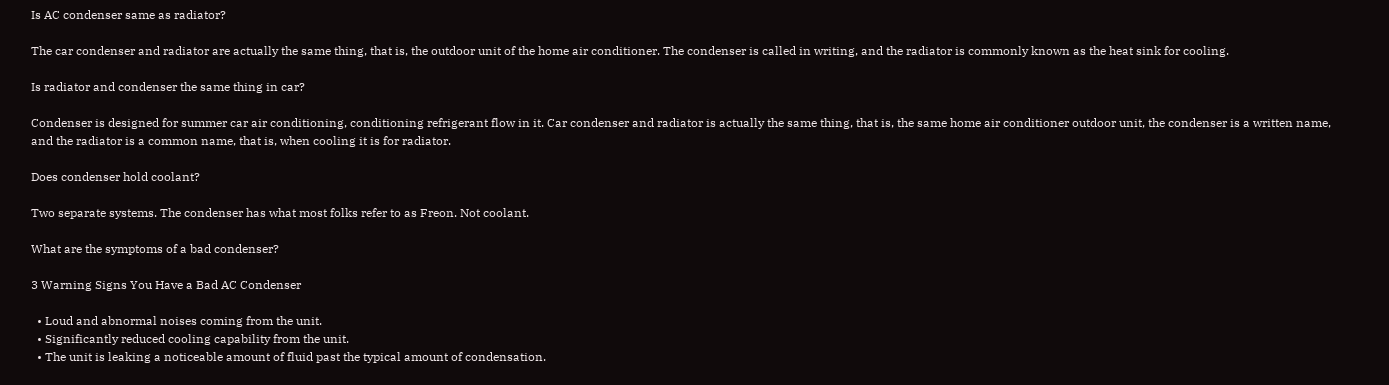Is AC condenser same as radiator?

The car condenser and radiator are actually the same thing, that is, the outdoor unit of the home air conditioner. The condenser is called in writing, and the radiator is commonly known as the heat sink for cooling.

Is radiator and condenser the same thing in car?

Condenser is designed for summer car air conditioning, conditioning refrigerant flow in it. Car condenser and radiator is actually the same thing, that is, the same home air conditioner outdoor unit, the condenser is a written name, and the radiator is a common name, that is, when cooling it is for radiator.

Does condenser hold coolant?

Two separate systems. The condenser has what most folks refer to as Freon. Not coolant.

What are the symptoms of a bad condenser?

3 Warning Signs You Have a Bad AC Condenser

  • Loud and abnormal noises coming from the unit.
  • Significantly reduced cooling capability from the unit.
  • The unit is leaking a noticeable amount of fluid past the typical amount of condensation.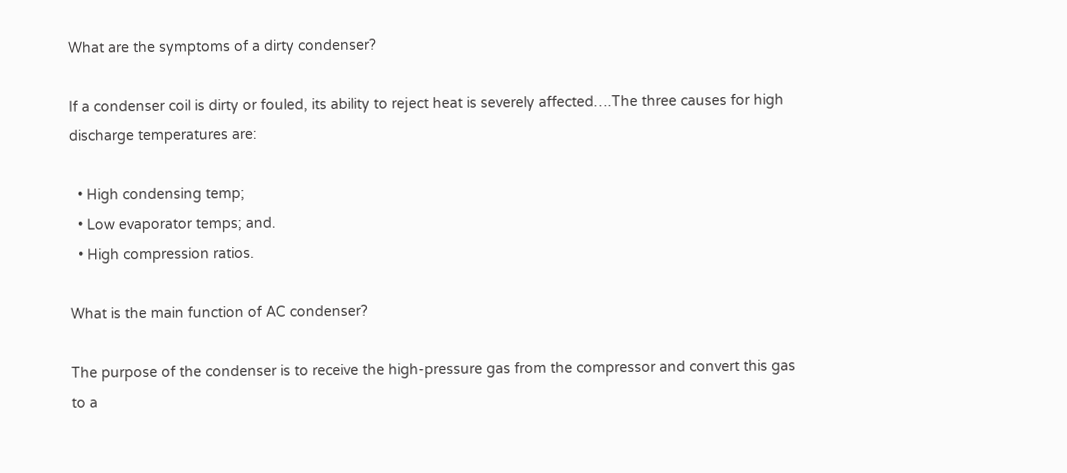What are the symptoms of a dirty condenser?

If a condenser coil is dirty or fouled, its ability to reject heat is severely affected….The three causes for high discharge temperatures are:

  • High condensing temp;
  • Low evaporator temps; and.
  • High compression ratios.

What is the main function of AC condenser?

The purpose of the condenser is to receive the high-pressure gas from the compressor and convert this gas to a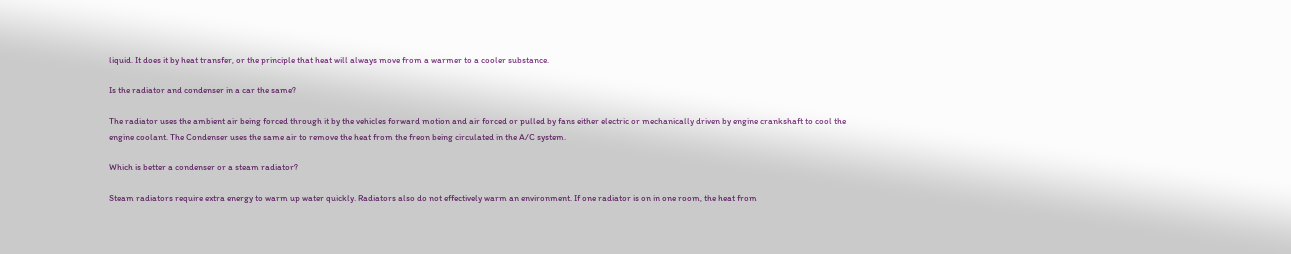liquid. It does it by heat transfer, or the principle that heat will always move from a warmer to a cooler substance.

Is the radiator and condenser in a car the same?

The radiator uses the ambient air being forced through it by the vehicles forward motion and air forced or pulled by fans either electric or mechanically driven by engine crankshaft to cool the engine coolant. The Condenser uses the same air to remove the heat from the freon being circulated in the A/C system.

Which is better a condenser or a steam radiator?

Steam radiators require extra energy to warm up water quickly. Radiators also do not effectively warm an environment. If one radiator is on in one room, the heat from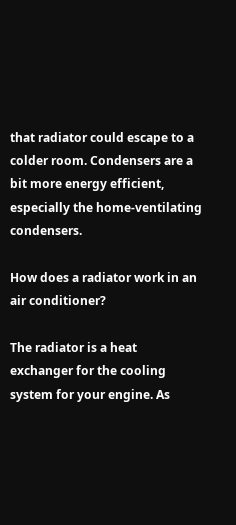that radiator could escape to a colder room. Condensers are a bit more energy efficient, especially the home-ventilating condensers.

How does a radiator work in an air conditioner?

The radiator is a heat exchanger for the cooling system for your engine. As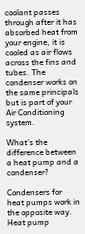coolant passes through after it has absorbed heat from your engine, it is cooled as air flows across the fins and tubes. The condenser works on the same principals but is part of your Air Conditioning system.

What’s the difference between a heat pump and a condenser?

Condensers for heat pumps work in the opposite way. Heat pump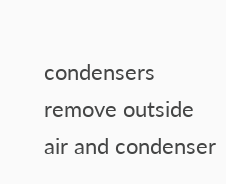condensers remove outside air and condenser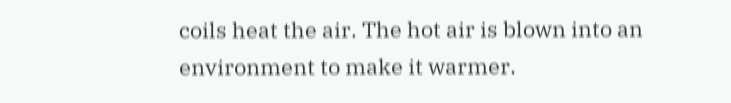coils heat the air. The hot air is blown into an environment to make it warmer.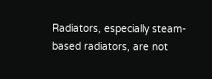Radiators, especially steam-based radiators, are not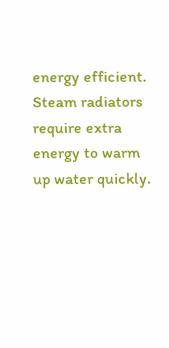energy efficient. Steam radiators require extra energy to warm up water quickly.